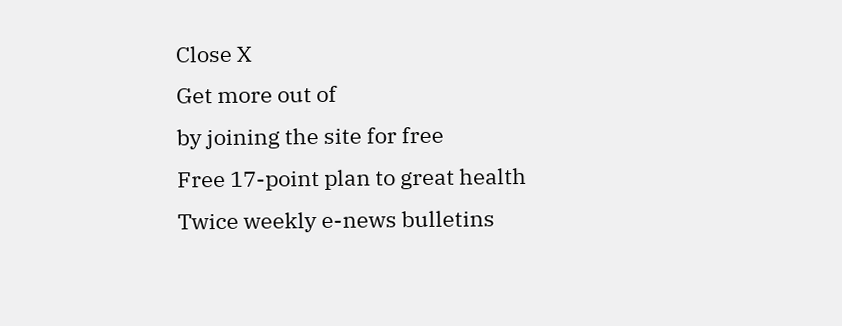Close X
Get more out of
by joining the site for free
Free 17-point plan to great health
Twice weekly e-news bulletins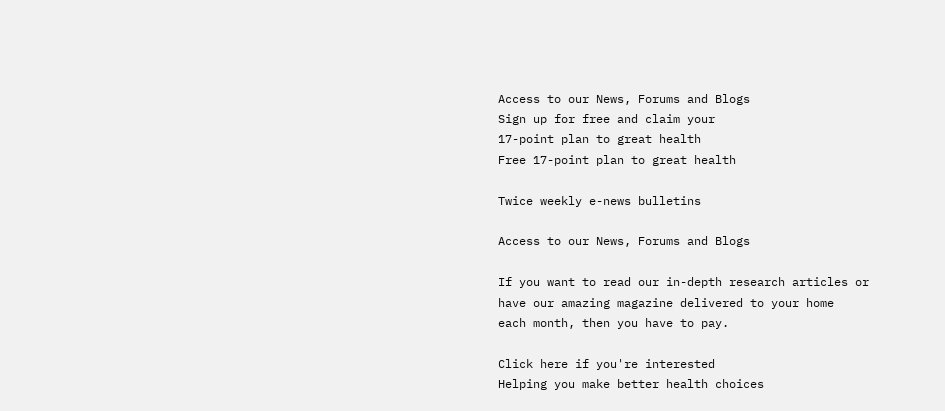Access to our News, Forums and Blogs
Sign up for free and claim your
17-point plan to great health
Free 17-point plan to great health

Twice weekly e-news bulletins

Access to our News, Forums and Blogs

If you want to read our in-depth research articles or
have our amazing magazine delivered to your home
each month, then you have to pay.

Click here if you're interested
Helping you make better health choices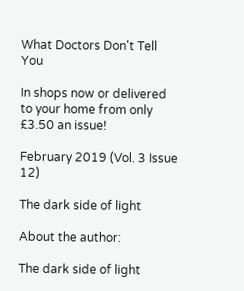What Doctors Don't Tell You

In shops now or delivered to your home from only £3.50 an issue!

February 2019 (Vol. 3 Issue 12)

The dark side of light

About the author:

The dark side of light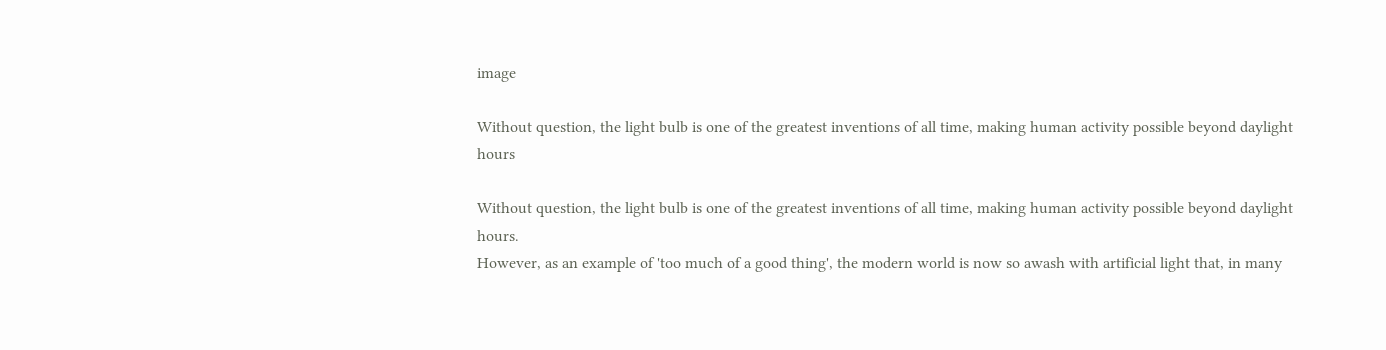image

Without question, the light bulb is one of the greatest inventions of all time, making human activity possible beyond daylight hours

Without question, the light bulb is one of the greatest inventions of all time, making human activity possible beyond daylight hours.
However, as an example of 'too much of a good thing', the modern world is now so awash with artificial light that, in many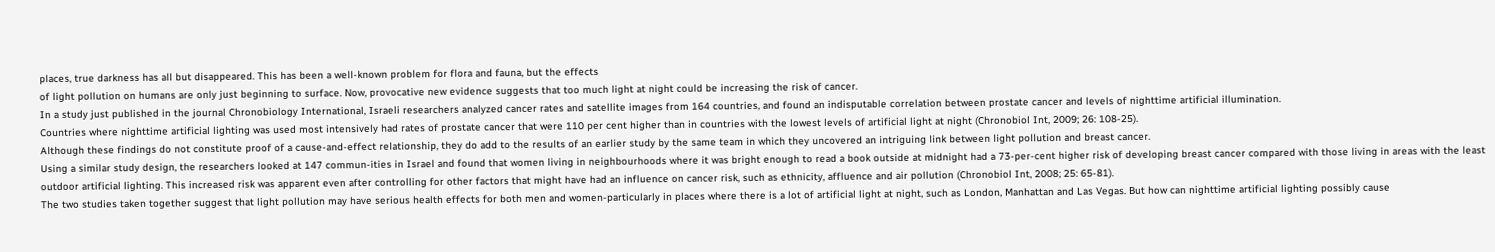places, true darkness has all but disappeared. This has been a well-known problem for flora and fauna, but the effects
of light pollution on humans are only just beginning to surface. Now, provocative new evidence suggests that too much light at night could be increasing the risk of cancer.
In a study just published in the journal Chronobiology International, Israeli researchers analyzed cancer rates and satellite images from 164 countries, and found an indisputable correlation between prostate cancer and levels of nighttime artificial illumination.
Countries where nighttime artificial lighting was used most intensively had rates of prostate cancer that were 110 per cent higher than in countries with the lowest levels of artificial light at night (Chronobiol Int, 2009; 26: 108-25).
Although these findings do not constitute proof of a cause-and-effect relationship, they do add to the results of an earlier study by the same team in which they uncovered an intriguing link between light pollution and breast cancer.
Using a similar study design, the researchers looked at 147 commun-ities in Israel and found that women living in neighbourhoods where it was bright enough to read a book outside at midnight had a 73-per-cent higher risk of developing breast cancer compared with those living in areas with the least outdoor artificial lighting. This increased risk was apparent even after controlling for other factors that might have had an influence on cancer risk, such as ethnicity, affluence and air pollution (Chronobiol Int, 2008; 25: 65-81).
The two studies taken together suggest that light pollution may have serious health effects for both men and women-particularly in places where there is a lot of artificial light at night, such as London, Manhattan and Las Vegas. But how can nighttime artificial lighting possibly cause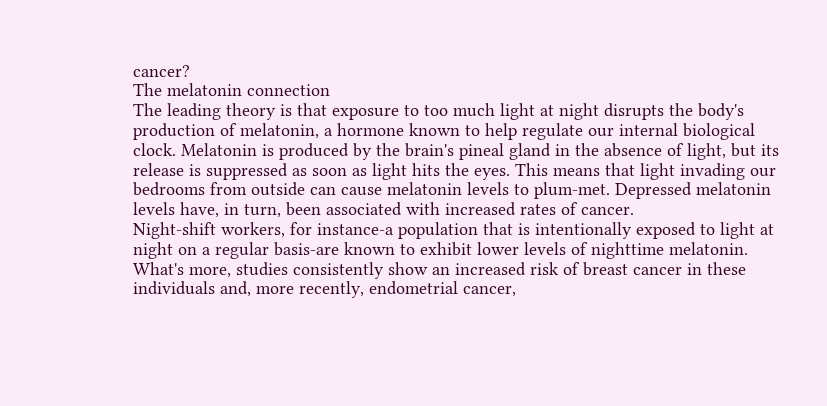cancer?
The melatonin connection
The leading theory is that exposure to too much light at night disrupts the body's production of melatonin, a hormone known to help regulate our internal biological clock. Melatonin is produced by the brain's pineal gland in the absence of light, but its release is suppressed as soon as light hits the eyes. This means that light invading our bedrooms from outside can cause melatonin levels to plum-met. Depressed melatonin levels have, in turn, been associated with increased rates of cancer.
Night-shift workers, for instance-a population that is intentionally exposed to light at night on a regular basis-are known to exhibit lower levels of nighttime melatonin. What's more, studies consistently show an increased risk of breast cancer in these individuals and, more recently, endometrial cancer,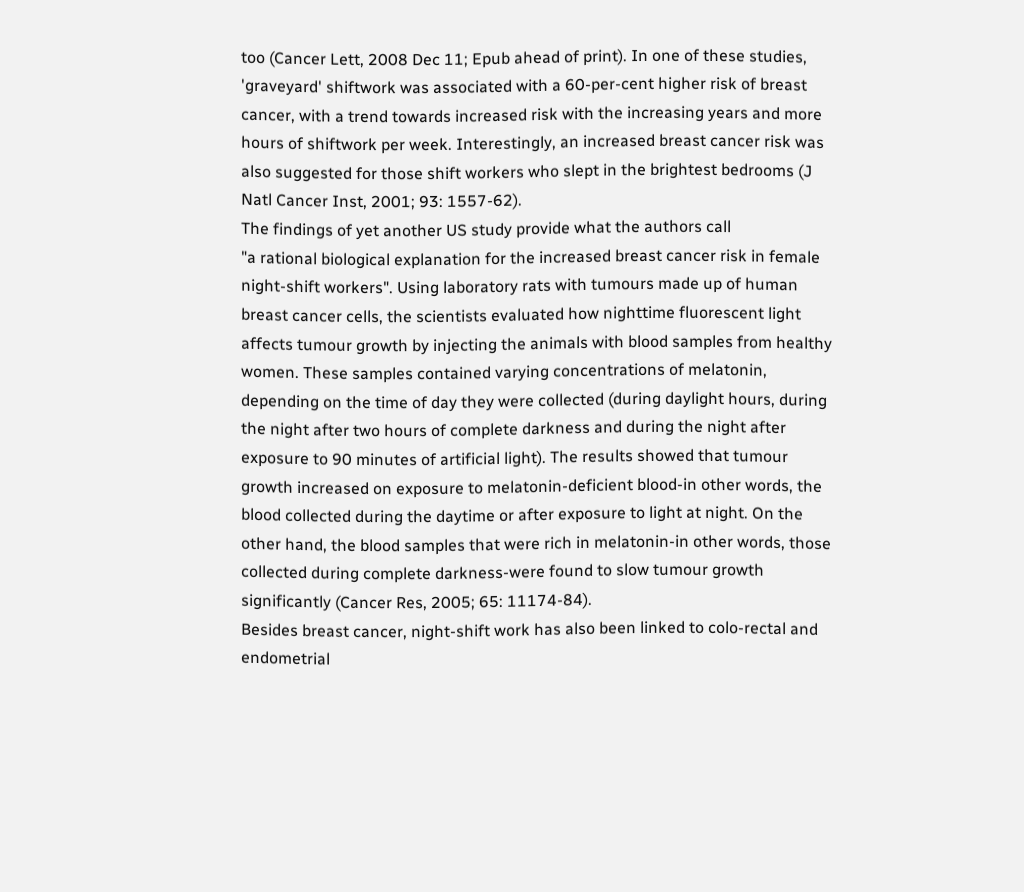too (Cancer Lett, 2008 Dec 11; Epub ahead of print). In one of these studies, 'graveyard' shiftwork was associated with a 60-per-cent higher risk of breast cancer, with a trend towards increased risk with the increasing years and more hours of shiftwork per week. Interestingly, an increased breast cancer risk was also suggested for those shift workers who slept in the brightest bedrooms (J Natl Cancer Inst, 2001; 93: 1557-62).
The findings of yet another US study provide what the authors call
"a rational biological explanation for the increased breast cancer risk in female night-shift workers". Using laboratory rats with tumours made up of human breast cancer cells, the scientists evaluated how nighttime fluorescent light affects tumour growth by injecting the animals with blood samples from healthy women. These samples contained varying concentrations of melatonin, depending on the time of day they were collected (during daylight hours, during the night after two hours of complete darkness and during the night after exposure to 90 minutes of artificial light). The results showed that tumour growth increased on exposure to melatonin-deficient blood-in other words, the blood collected during the daytime or after exposure to light at night. On the other hand, the blood samples that were rich in melatonin-in other words, those collected during complete darkness-were found to slow tumour growth significantly (Cancer Res, 2005; 65: 11174-84).
Besides breast cancer, night-shift work has also been linked to colo-rectal and endometrial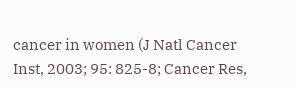cancer in women (J Natl Cancer Inst, 2003; 95: 825-8; Cancer Res,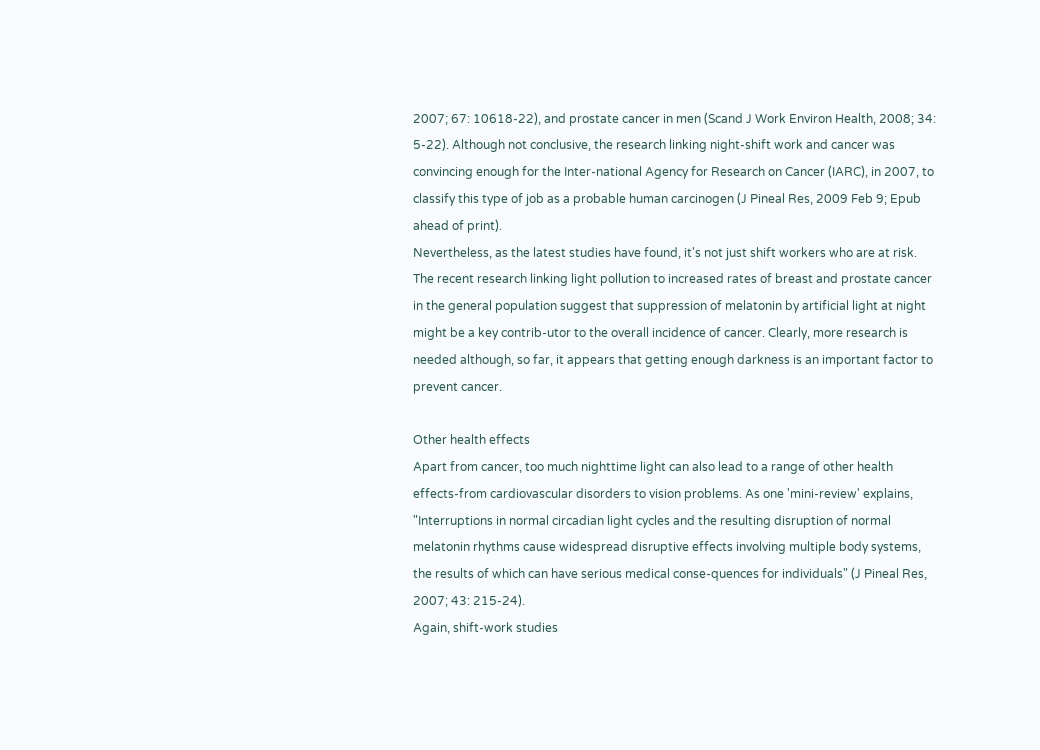2007; 67: 10618-22), and prostate cancer in men (Scand J Work Environ Health, 2008; 34: 5-22). Although not conclusive, the research linking night-shift work and cancer was convincing enough for the Inter-national Agency for Research on Cancer (IARC), in 2007, to classify this type of job as a probable human carcinogen (J Pineal Res, 2009 Feb 9; Epub ahead of print).
Nevertheless, as the latest studies have found, it's not just shift workers who are at risk. The recent research linking light pollution to increased rates of breast and prostate cancer in the general population suggest that suppression of melatonin by artificial light at night might be a key contrib-utor to the overall incidence of cancer. Clearly, more research is needed although, so far, it appears that getting enough darkness is an important factor to prevent cancer.

Other health effects
Apart from cancer, too much nighttime light can also lead to a range of other health effects-from cardiovascular disorders to vision problems. As one 'mini-review' explains, "Interruptions in normal circadian light cycles and the resulting disruption of normal melatonin rhythms cause widespread disruptive effects involving multiple body systems, the results of which can have serious medical conse-quences for individuals" (J Pineal Res, 2007; 43: 215-24).
Again, shift-work studies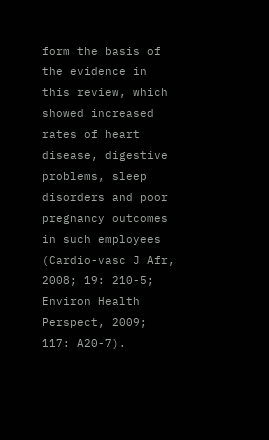form the basis of the evidence in this review, which showed increased rates of heart disease, digestive problems, sleep disorders and poor pregnancy outcomes in such employees (Cardio-vasc J Afr, 2008; 19: 210-5; Environ Health Perspect, 2009; 117: A20-7).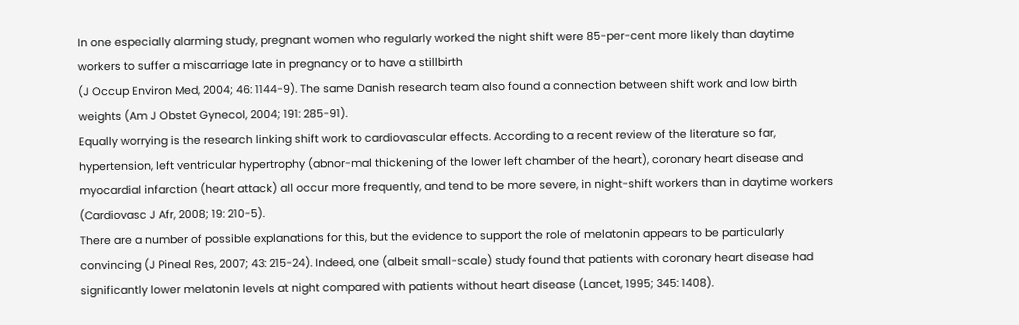In one especially alarming study, pregnant women who regularly worked the night shift were 85-per-cent more likely than daytime workers to suffer a miscarriage late in pregnancy or to have a stillbirth
(J Occup Environ Med, 2004; 46: 1144-9). The same Danish research team also found a connection between shift work and low birth weights (Am J Obstet Gynecol, 2004; 191: 285-91).
Equally worrying is the research linking shift work to cardiovascular effects. According to a recent review of the literature so far, hypertension, left ventricular hypertrophy (abnor-mal thickening of the lower left chamber of the heart), coronary heart disease and myocardial infarction (heart attack) all occur more frequently, and tend to be more severe, in night-shift workers than in daytime workers (Cardiovasc J Afr, 2008; 19: 210-5).
There are a number of possible explanations for this, but the evidence to support the role of melatonin appears to be particularly convincing (J Pineal Res, 2007; 43: 215-24). Indeed, one (albeit small-scale) study found that patients with coronary heart disease had significantly lower melatonin levels at night compared with patients without heart disease (Lancet, 1995; 345: 1408).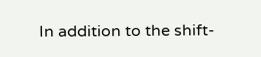In addition to the shift-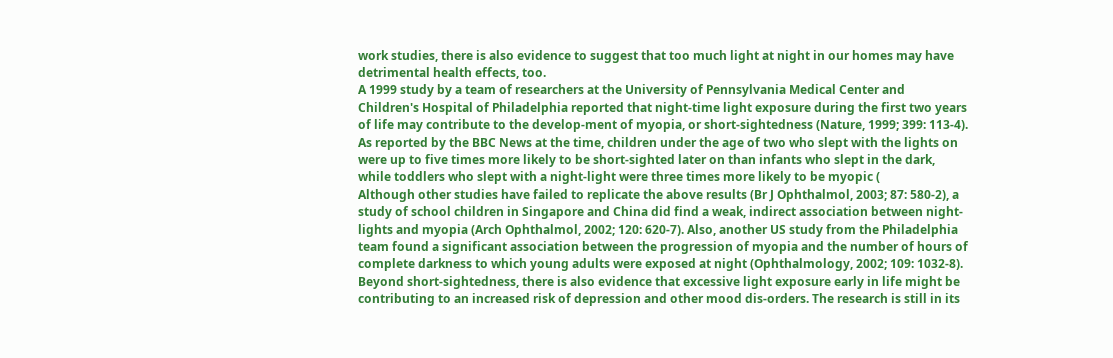work studies, there is also evidence to suggest that too much light at night in our homes may have detrimental health effects, too.
A 1999 study by a team of researchers at the University of Pennsylvania Medical Center and Children's Hospital of Philadelphia reported that night-time light exposure during the first two years of life may contribute to the develop-ment of myopia, or short-sightedness (Nature, 1999; 399: 113-4).
As reported by the BBC News at the time, children under the age of two who slept with the lights on were up to five times more likely to be short-sighted later on than infants who slept in the dark, while toddlers who slept with a night-light were three times more likely to be myopic (
Although other studies have failed to replicate the above results (Br J Ophthalmol, 2003; 87: 580-2), a study of school children in Singapore and China did find a weak, indirect association between night-lights and myopia (Arch Ophthalmol, 2002; 120: 620-7). Also, another US study from the Philadelphia team found a significant association between the progression of myopia and the number of hours of complete darkness to which young adults were exposed at night (Ophthalmology, 2002; 109: 1032-8).
Beyond short-sightedness, there is also evidence that excessive light exposure early in life might be contributing to an increased risk of depression and other mood dis-orders. The research is still in its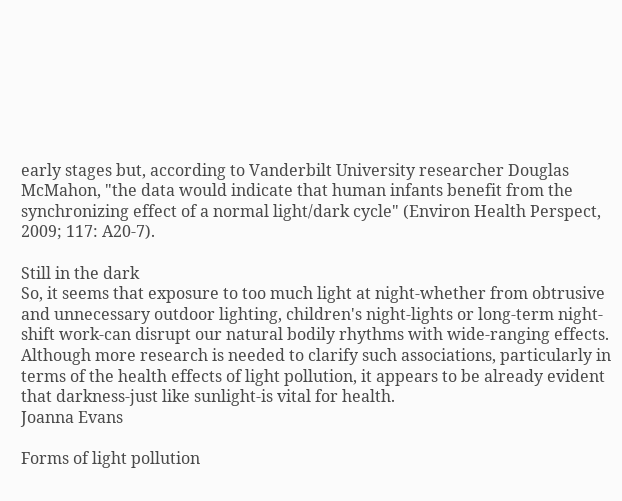early stages but, according to Vanderbilt University researcher Douglas McMahon, "the data would indicate that human infants benefit from the synchronizing effect of a normal light/dark cycle" (Environ Health Perspect, 2009; 117: A20-7).

Still in the dark
So, it seems that exposure to too much light at night-whether from obtrusive and unnecessary outdoor lighting, children's night-lights or long-term night-shift work-can disrupt our natural bodily rhythms with wide-ranging effects. Although more research is needed to clarify such associations, particularly in terms of the health effects of light pollution, it appears to be already evident that darkness-just like sunlight-is vital for health.
Joanna Evans

Forms of light pollution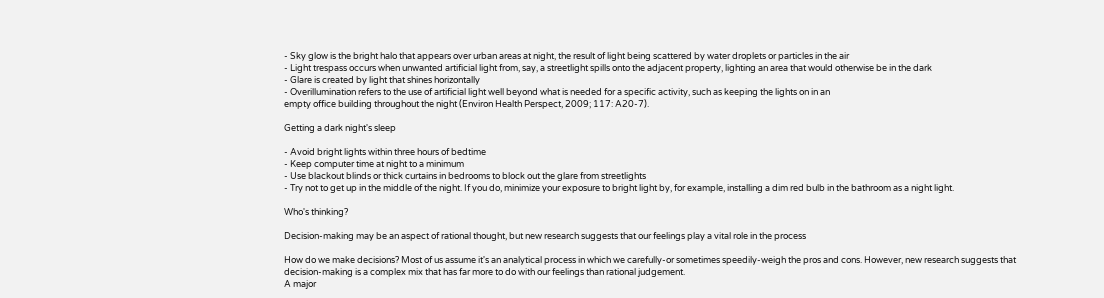- Sky glow is the bright halo that appears over urban areas at night, the result of light being scattered by water droplets or particles in the air
- Light trespass occurs when unwanted artificial light from, say, a streetlight spills onto the adjacent property, lighting an area that would otherwise be in the dark
- Glare is created by light that shines horizontally
- Overillumination refers to the use of artificial light well beyond what is needed for a specific activity, such as keeping the lights on in an
empty office building throughout the night (Environ Health Perspect, 2009; 117: A20-7).

Getting a dark night's sleep

- Avoid bright lights within three hours of bedtime
- Keep computer time at night to a minimum
- Use blackout blinds or thick curtains in bedrooms to block out the glare from streetlights
- Try not to get up in the middle of the night. If you do, minimize your exposure to bright light by, for example, installing a dim red bulb in the bathroom as a night light.

Who's thinking?

Decision-making may be an aspect of rational thought, but new research suggests that our feelings play a vital role in the process

How do we make decisions? Most of us assume it's an analytical process in which we carefully-or sometimes speedily-weigh the pros and cons. However, new research suggests that decision-making is a complex mix that has far more to do with our feelings than rational judgement.
A major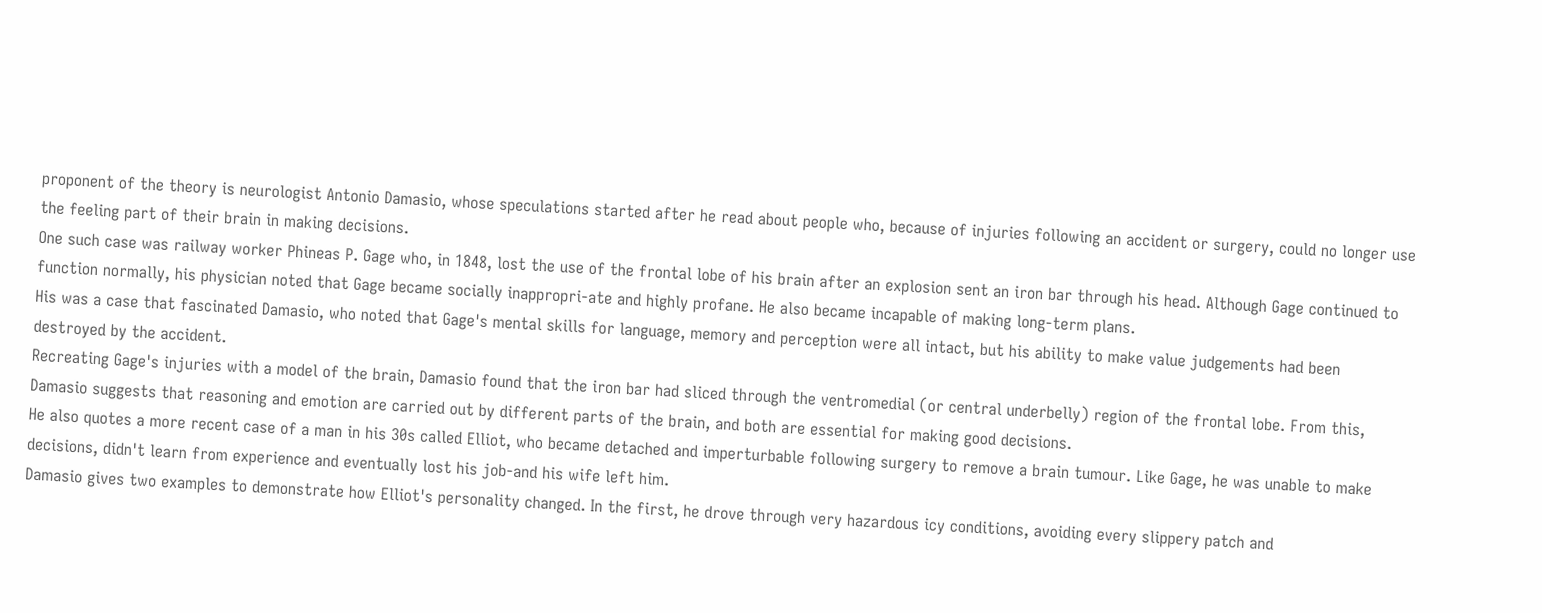proponent of the theory is neurologist Antonio Damasio, whose speculations started after he read about people who, because of injuries following an accident or surgery, could no longer use the feeling part of their brain in making decisions.
One such case was railway worker Phineas P. Gage who, in 1848, lost the use of the frontal lobe of his brain after an explosion sent an iron bar through his head. Although Gage continued to function normally, his physician noted that Gage became socially inappropri-ate and highly profane. He also became incapable of making long-term plans.
His was a case that fascinated Damasio, who noted that Gage's mental skills for language, memory and perception were all intact, but his ability to make value judgements had been destroyed by the accident.
Recreating Gage's injuries with a model of the brain, Damasio found that the iron bar had sliced through the ventromedial (or central underbelly) region of the frontal lobe. From this, Damasio suggests that reasoning and emotion are carried out by different parts of the brain, and both are essential for making good decisions.
He also quotes a more recent case of a man in his 30s called Elliot, who became detached and imperturbable following surgery to remove a brain tumour. Like Gage, he was unable to make decisions, didn't learn from experience and eventually lost his job-and his wife left him.
Damasio gives two examples to demonstrate how Elliot's personality changed. In the first, he drove through very hazardous icy conditions, avoiding every slippery patch and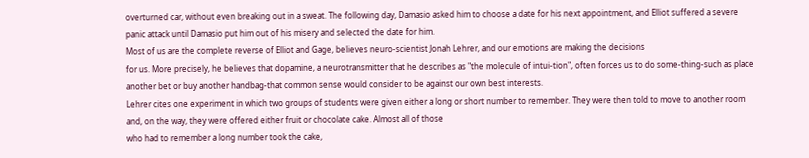overturned car, without even breaking out in a sweat. The following day, Damasio asked him to choose a date for his next appointment, and Elliot suffered a severe panic attack until Damasio put him out of his misery and selected the date for him.
Most of us are the complete reverse of Elliot and Gage, believes neuro-scientist Jonah Lehrer, and our emotions are making the decisions
for us. More precisely, he believes that dopamine, a neurotransmitter that he describes as "the molecule of intui-tion", often forces us to do some-thing-such as place another bet or buy another handbag-that common sense would consider to be against our own best interests.
Lehrer cites one experiment in which two groups of students were given either a long or short number to remember. They were then told to move to another room and, on the way, they were offered either fruit or chocolate cake. Almost all of those
who had to remember a long number took the cake,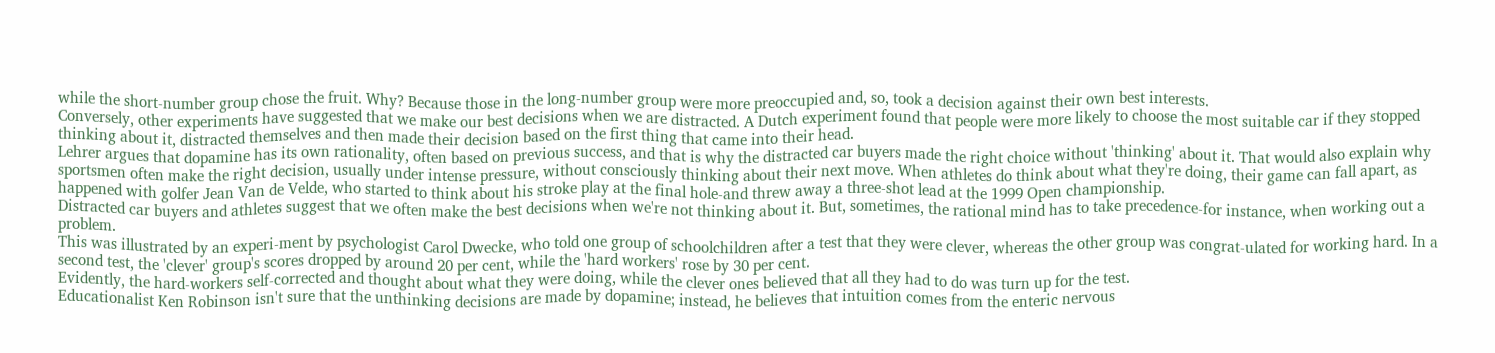while the short-number group chose the fruit. Why? Because those in the long-number group were more preoccupied and, so, took a decision against their own best interests.
Conversely, other experiments have suggested that we make our best decisions when we are distracted. A Dutch experiment found that people were more likely to choose the most suitable car if they stopped thinking about it, distracted themselves and then made their decision based on the first thing that came into their head.
Lehrer argues that dopamine has its own rationality, often based on previous success, and that is why the distracted car buyers made the right choice without 'thinking' about it. That would also explain why sportsmen often make the right decision, usually under intense pressure, without consciously thinking about their next move. When athletes do think about what they're doing, their game can fall apart, as happened with golfer Jean Van de Velde, who started to think about his stroke play at the final hole-and threw away a three-shot lead at the 1999 Open championship.
Distracted car buyers and athletes suggest that we often make the best decisions when we're not thinking about it. But, sometimes, the rational mind has to take precedence-for instance, when working out a problem.
This was illustrated by an experi-ment by psychologist Carol Dwecke, who told one group of schoolchildren after a test that they were clever, whereas the other group was congrat-ulated for working hard. In a second test, the 'clever' group's scores dropped by around 20 per cent, while the 'hard workers' rose by 30 per cent.
Evidently, the hard-workers self-corrected and thought about what they were doing, while the clever ones believed that all they had to do was turn up for the test.
Educationalist Ken Robinson isn't sure that the unthinking decisions are made by dopamine; instead, he believes that intuition comes from the enteric nervous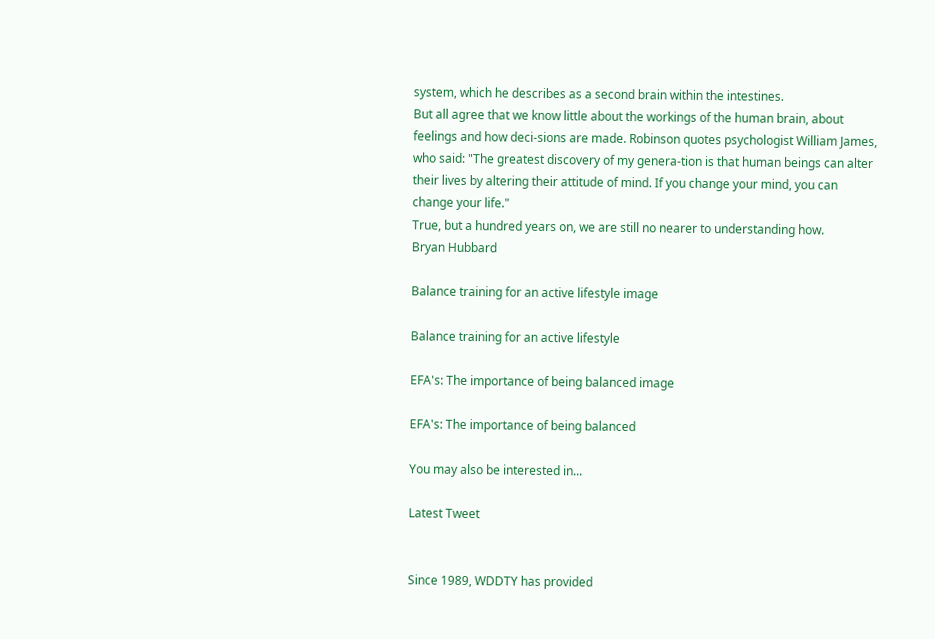system, which he describes as a second brain within the intestines.
But all agree that we know little about the workings of the human brain, about feelings and how deci-sions are made. Robinson quotes psychologist William James, who said: "The greatest discovery of my genera-tion is that human beings can alter their lives by altering their attitude of mind. If you change your mind, you can change your life."
True, but a hundred years on, we are still no nearer to understanding how.
Bryan Hubbard

Balance training for an active lifestyle image

Balance training for an active lifestyle

EFA's: The importance of being balanced image

EFA's: The importance of being balanced

You may also be interested in...

Latest Tweet


Since 1989, WDDTY has provided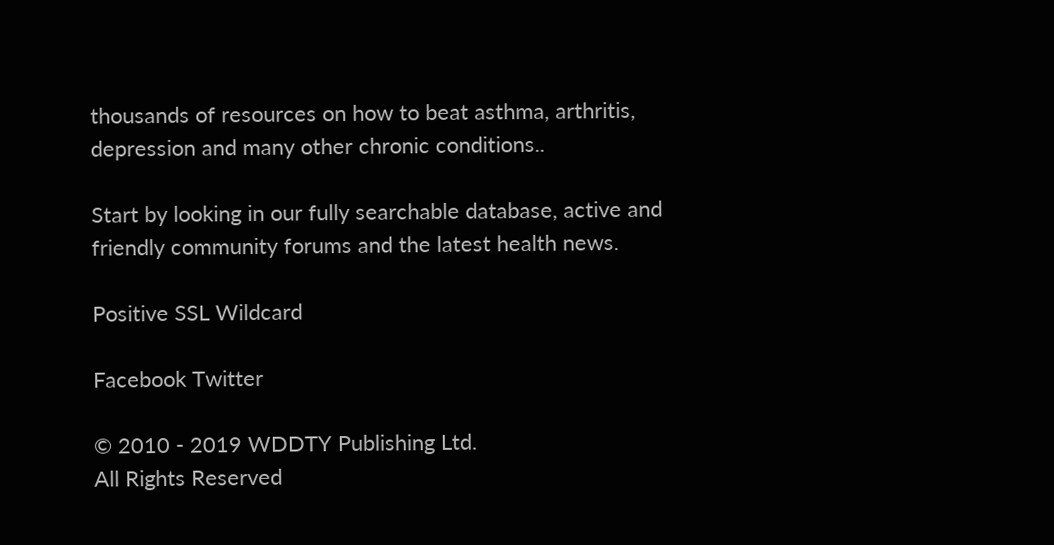thousands of resources on how to beat asthma, arthritis, depression and many other chronic conditions..

Start by looking in our fully searchable database, active and friendly community forums and the latest health news.

Positive SSL Wildcard

Facebook Twitter

© 2010 - 2019 WDDTY Publishing Ltd.
All Rights Reserved